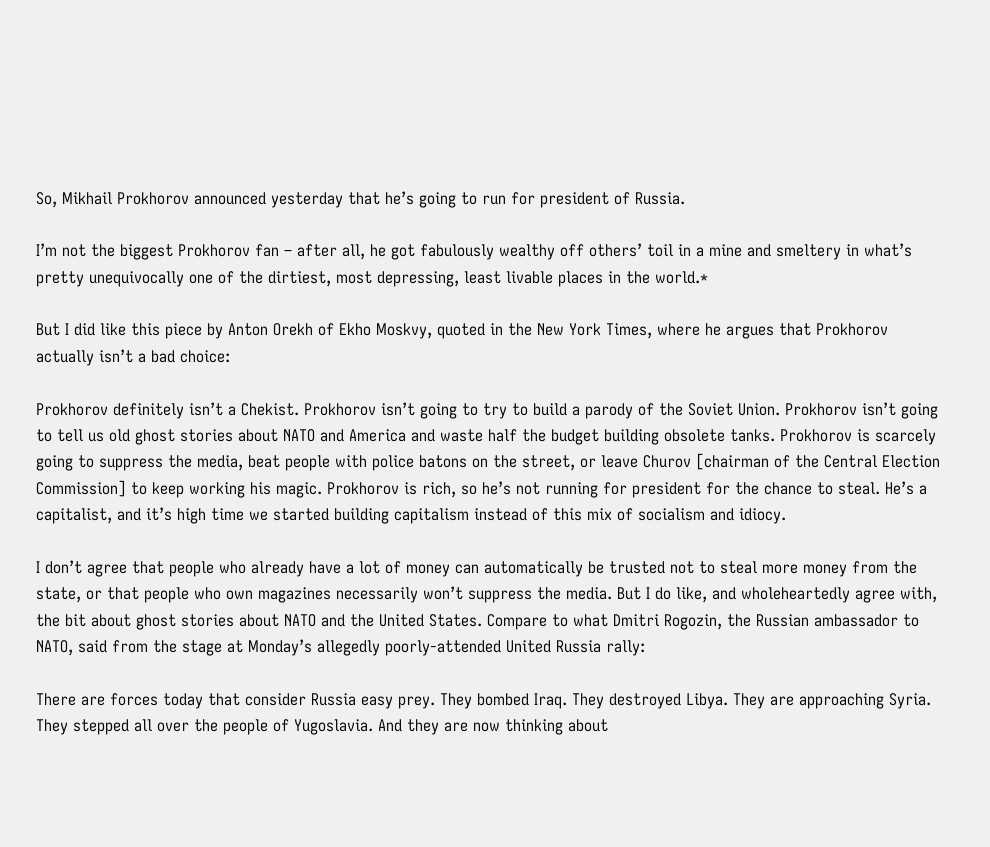So, Mikhail Prokhorov announced yesterday that he’s going to run for president of Russia.

I’m not the biggest Prokhorov fan – after all, he got fabulously wealthy off others’ toil in a mine and smeltery in what’s pretty unequivocally one of the dirtiest, most depressing, least livable places in the world.*

But I did like this piece by Anton Orekh of Ekho Moskvy, quoted in the New York Times, where he argues that Prokhorov actually isn’t a bad choice:

Prokhorov definitely isn’t a Chekist. Prokhorov isn’t going to try to build a parody of the Soviet Union. Prokhorov isn’t going to tell us old ghost stories about NATO and America and waste half the budget building obsolete tanks. Prokhorov is scarcely going to suppress the media, beat people with police batons on the street, or leave Churov [chairman of the Central Election Commission] to keep working his magic. Prokhorov is rich, so he’s not running for president for the chance to steal. He’s a capitalist, and it’s high time we started building capitalism instead of this mix of socialism and idiocy.

I don’t agree that people who already have a lot of money can automatically be trusted not to steal more money from the state, or that people who own magazines necessarily won’t suppress the media. But I do like, and wholeheartedly agree with, the bit about ghost stories about NATO and the United States. Compare to what Dmitri Rogozin, the Russian ambassador to NATO, said from the stage at Monday’s allegedly poorly-attended United Russia rally:

There are forces today that consider Russia easy prey. They bombed Iraq. They destroyed Libya. They are approaching Syria. They stepped all over the people of Yugoslavia. And they are now thinking about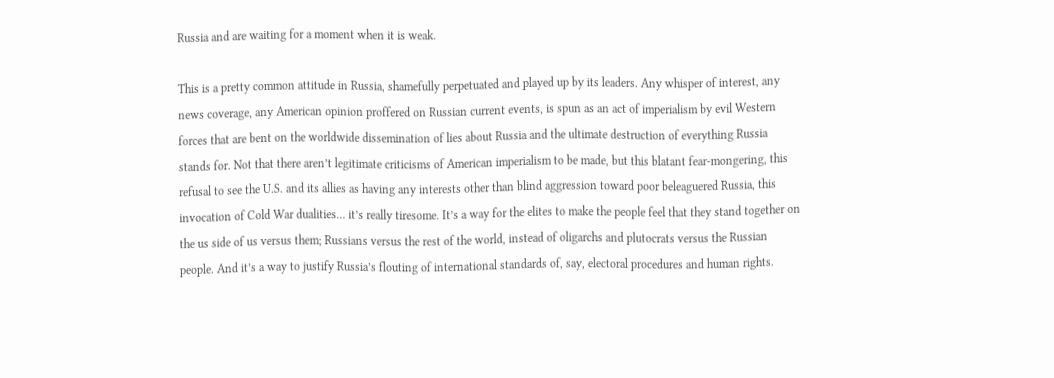Russia and are waiting for a moment when it is weak.

This is a pretty common attitude in Russia, shamefully perpetuated and played up by its leaders. Any whisper of interest, any news coverage, any American opinion proffered on Russian current events, is spun as an act of imperialism by evil Western forces that are bent on the worldwide dissemination of lies about Russia and the ultimate destruction of everything Russia stands for. Not that there aren’t legitimate criticisms of American imperialism to be made, but this blatant fear-mongering, this refusal to see the U.S. and its allies as having any interests other than blind aggression toward poor beleaguered Russia, this invocation of Cold War dualities… it’s really tiresome. It’s a way for the elites to make the people feel that they stand together on the us side of us versus them; Russians versus the rest of the world, instead of oligarchs and plutocrats versus the Russian people. And it’s a way to justify Russia’s flouting of international standards of, say, electoral procedures and human rights.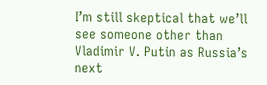I’m still skeptical that we’ll see someone other than Vladimir V. Putin as Russia’s next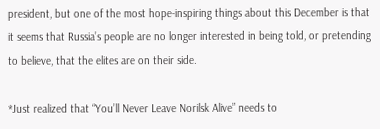president, but one of the most hope-inspiring things about this December is that it seems that Russia’s people are no longer interested in being told, or pretending to believe, that the elites are on their side.

*Just realized that “You’ll Never Leave Norilsk Alive” needs to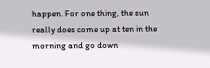happen. For one thing, the sun really does come up at ten in the morning and go down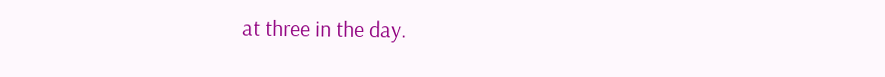at three in the day.